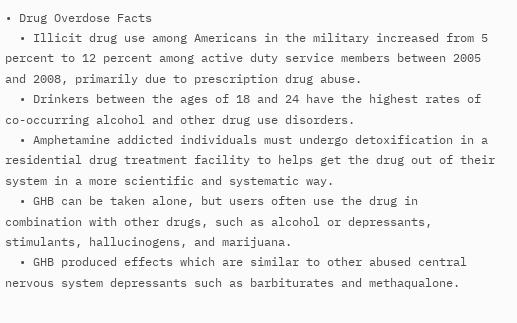• Drug Overdose Facts
  • Illicit drug use among Americans in the military increased from 5 percent to 12 percent among active duty service members between 2005 and 2008, primarily due to prescription drug abuse.
  • Drinkers between the ages of 18 and 24 have the highest rates of co-occurring alcohol and other drug use disorders.
  • Amphetamine addicted individuals must undergo detoxification in a residential drug treatment facility to helps get the drug out of their system in a more scientific and systematic way.
  • GHB can be taken alone, but users often use the drug in combination with other drugs, such as alcohol or depressants, stimulants, hallucinogens, and marijuana.
  • GHB produced effects which are similar to other abused central nervous system depressants such as barbiturates and methaqualone.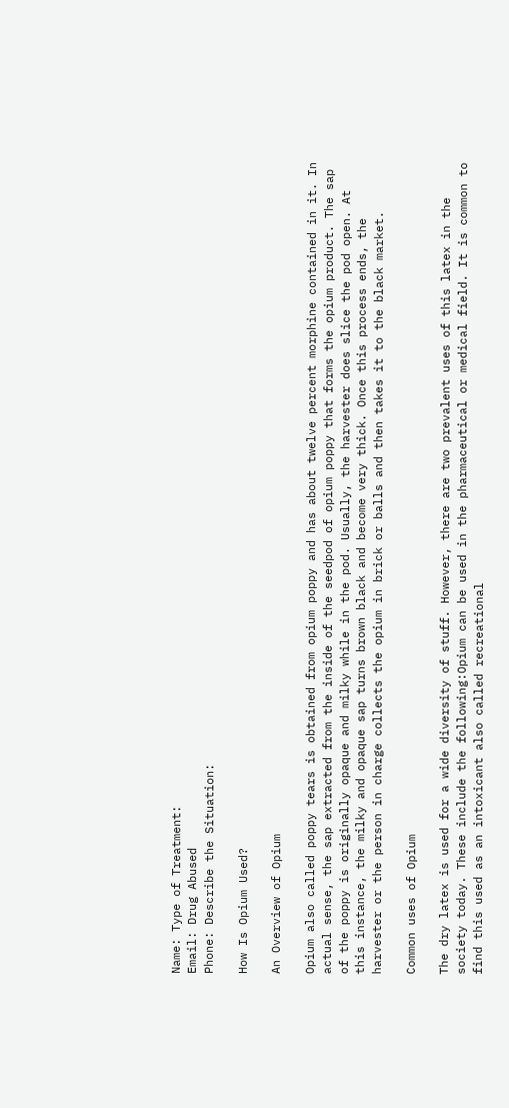Name: Type of Treatment:
Email: Drug Abused
Phone: Describe the Situation:

How Is Opium Used?

An Overview of Opium

Opium also called poppy tears is obtained from opium poppy and has about twelve percent morphine contained in it. In actual sense, the sap extracted from the inside of the seedpod of opium poppy that forms the opium product. The sap of the poppy is originally opaque and milky while in the pod. Usually, the harvester does slice the pod open. At this instance, the milky and opaque sap turns brown black and become very thick. Once this process ends, the harvester or the person in charge collects the opium in brick or balls and then takes it to the black market.

Common uses of Opium

The dry latex is used for a wide diversity of stuff. However, there are two prevalent uses of this latex in the society today. These include the following:Opium can be used in the pharmaceutical or medical field. It is common to find this used as an intoxicant also called recreational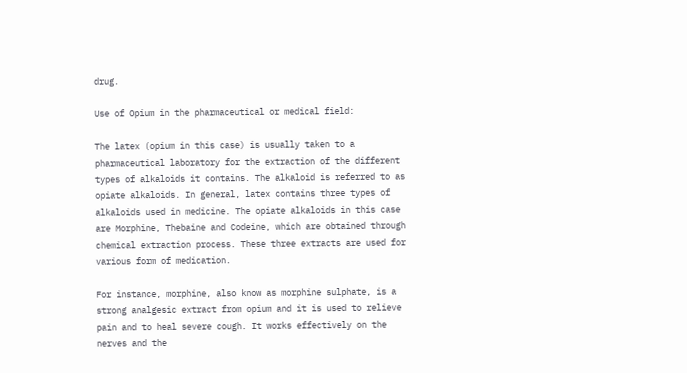drug.

Use of Opium in the pharmaceutical or medical field:

The latex (opium in this case) is usually taken to a pharmaceutical laboratory for the extraction of the different types of alkaloids it contains. The alkaloid is referred to as opiate alkaloids. In general, latex contains three types of alkaloids used in medicine. The opiate alkaloids in this case are Morphine, Thebaine and Codeine, which are obtained through chemical extraction process. These three extracts are used for various form of medication.

For instance, morphine, also know as morphine sulphate, is a strong analgesic extract from opium and it is used to relieve pain and to heal severe cough. It works effectively on the nerves and the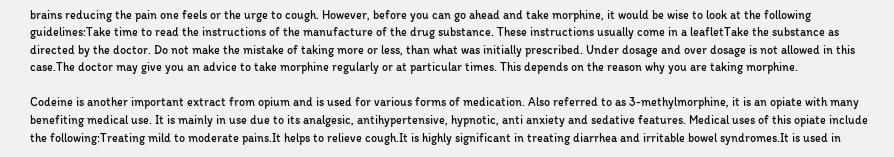brains reducing the pain one feels or the urge to cough. However, before you can go ahead and take morphine, it would be wise to look at the following guidelines:Take time to read the instructions of the manufacture of the drug substance. These instructions usually come in a leafletTake the substance as directed by the doctor. Do not make the mistake of taking more or less, than what was initially prescribed. Under dosage and over dosage is not allowed in this case.The doctor may give you an advice to take morphine regularly or at particular times. This depends on the reason why you are taking morphine.

Codeine is another important extract from opium and is used for various forms of medication. Also referred to as 3-methylmorphine, it is an opiate with many benefiting medical use. It is mainly in use due to its analgesic, antihypertensive, hypnotic, anti anxiety and sedative features. Medical uses of this opiate include the following:Treating mild to moderate pains.It helps to relieve cough.It is highly significant in treating diarrhea and irritable bowel syndromes.It is used in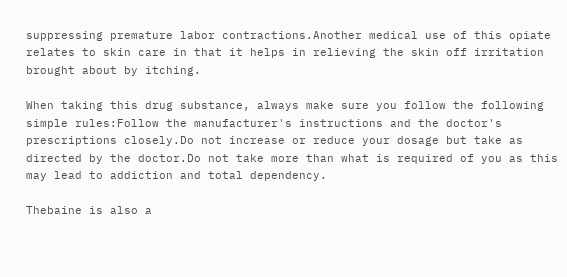suppressing premature labor contractions.Another medical use of this opiate relates to skin care in that it helps in relieving the skin off irritation brought about by itching.

When taking this drug substance, always make sure you follow the following simple rules:Follow the manufacturer's instructions and the doctor's prescriptions closely.Do not increase or reduce your dosage but take as directed by the doctor.Do not take more than what is required of you as this may lead to addiction and total dependency.

Thebaine is also a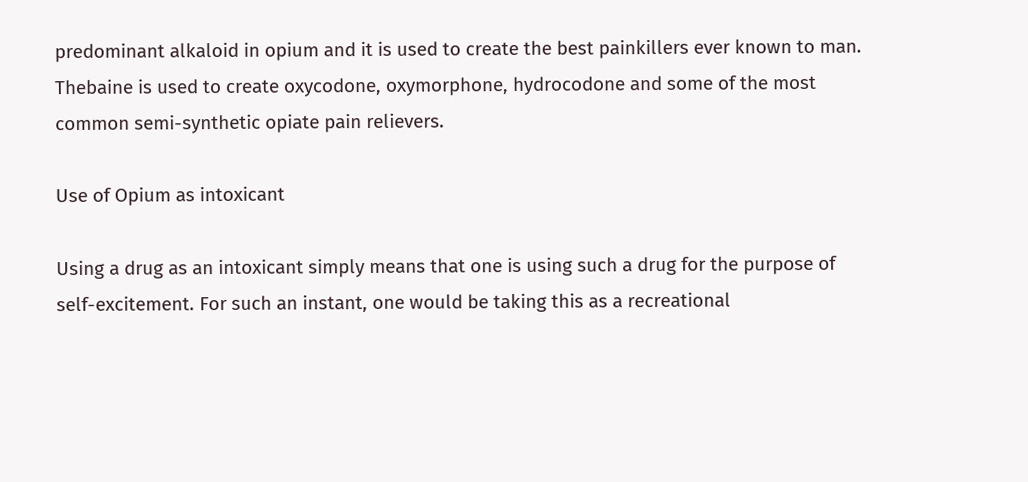predominant alkaloid in opium and it is used to create the best painkillers ever known to man. Thebaine is used to create oxycodone, oxymorphone, hydrocodone and some of the most common semi-synthetic opiate pain relievers.

Use of Opium as intoxicant

Using a drug as an intoxicant simply means that one is using such a drug for the purpose of self-excitement. For such an instant, one would be taking this as a recreational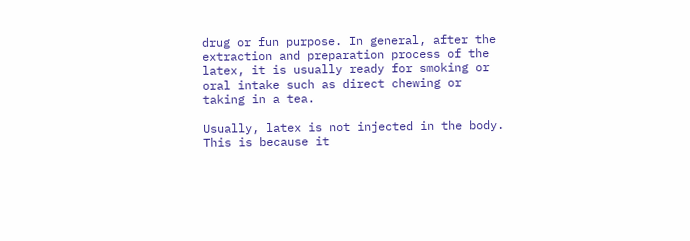drug or fun purpose. In general, after the extraction and preparation process of the latex, it is usually ready for smoking or oral intake such as direct chewing or taking in a tea.

Usually, latex is not injected in the body. This is because it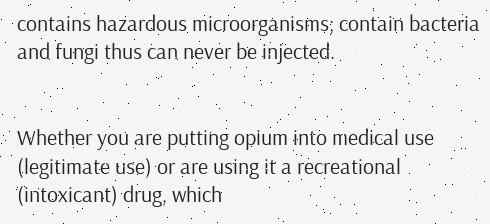contains hazardous microorganisms; contain bacteria and fungi thus can never be injected.


Whether you are putting opium into medical use (legitimate use) or are using it a recreational (intoxicant) drug, which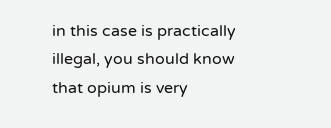in this case is practically illegal, you should know that opium is very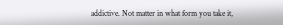addictive. Not matter in what form you take it,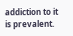addiction to it is prevalent.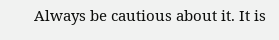Always be cautious about it. It is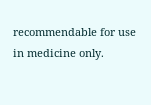recommendable for use in medicine only.